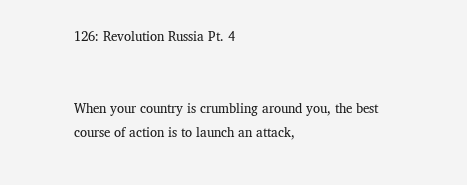126: Revolution Russia Pt. 4


When your country is crumbling around you, the best course of action is to launch an attack,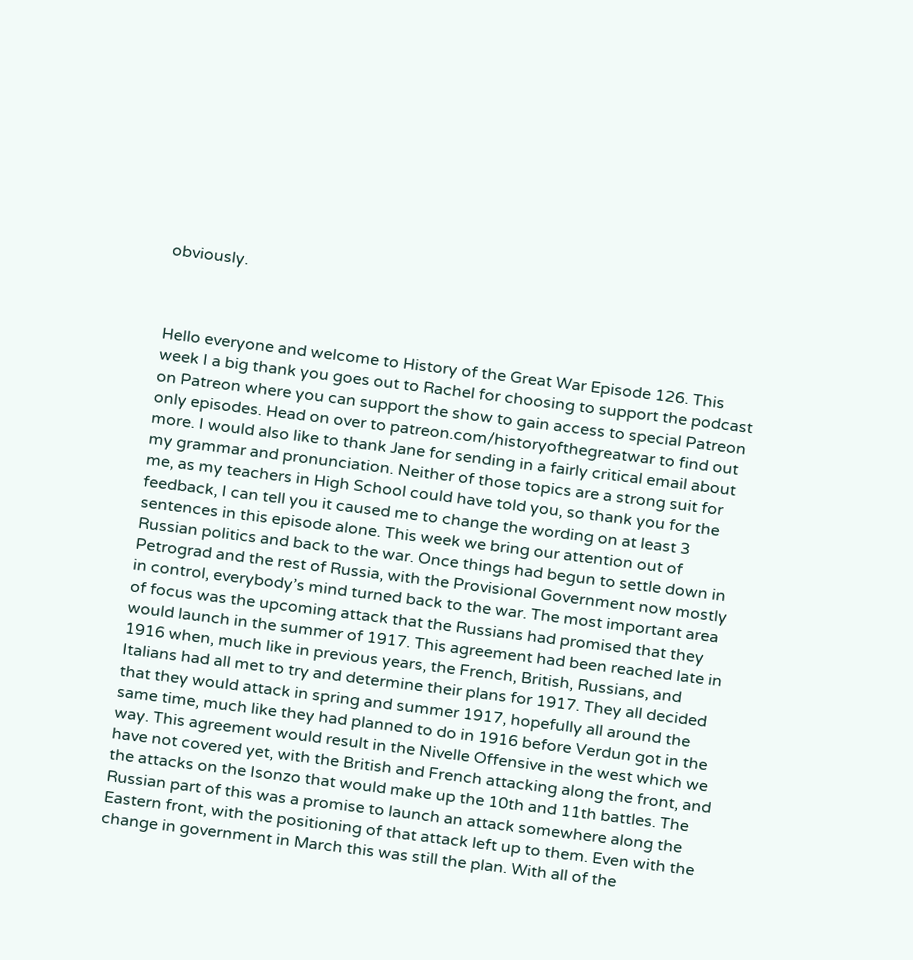obviously.



Hello everyone and welcome to History of the Great War Episode 126. This week I a big thank you goes out to Rachel for choosing to support the podcast on Patreon where you can support the show to gain access to special Patreon only episodes. Head on over to patreon.com/historyofthegreatwar to find out more. I would also like to thank Jane for sending in a fairly critical email about my grammar and pronunciation. Neither of those topics are a strong suit for me, as my teachers in High School could have told you, so thank you for the feedback, I can tell you it caused me to change the wording on at least 3 sentences in this episode alone. This week we bring our attention out of Russian politics and back to the war. Once things had begun to settle down in Petrograd and the rest of Russia, with the Provisional Government now mostly in control, everybody’s mind turned back to the war. The most important area of focus was the upcoming attack that the Russians had promised that they would launch in the summer of 1917. This agreement had been reached late in 1916 when, much like in previous years, the French, British, Russians, and Italians had all met to try and determine their plans for 1917. They all decided that they would attack in spring and summer 1917, hopefully all around the same time, much like they had planned to do in 1916 before Verdun got in the way. This agreement would result in the Nivelle Offensive in the west which we have not covered yet, with the British and French attacking along the front, and the attacks on the Isonzo that would make up the 10th and 11th battles. The Russian part of this was a promise to launch an attack somewhere along the Eastern front, with the positioning of that attack left up to them. Even with the change in government in March this was still the plan. With all of the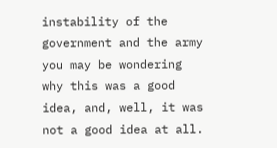instability of the government and the army you may be wondering why this was a good idea, and, well, it was not a good idea at all.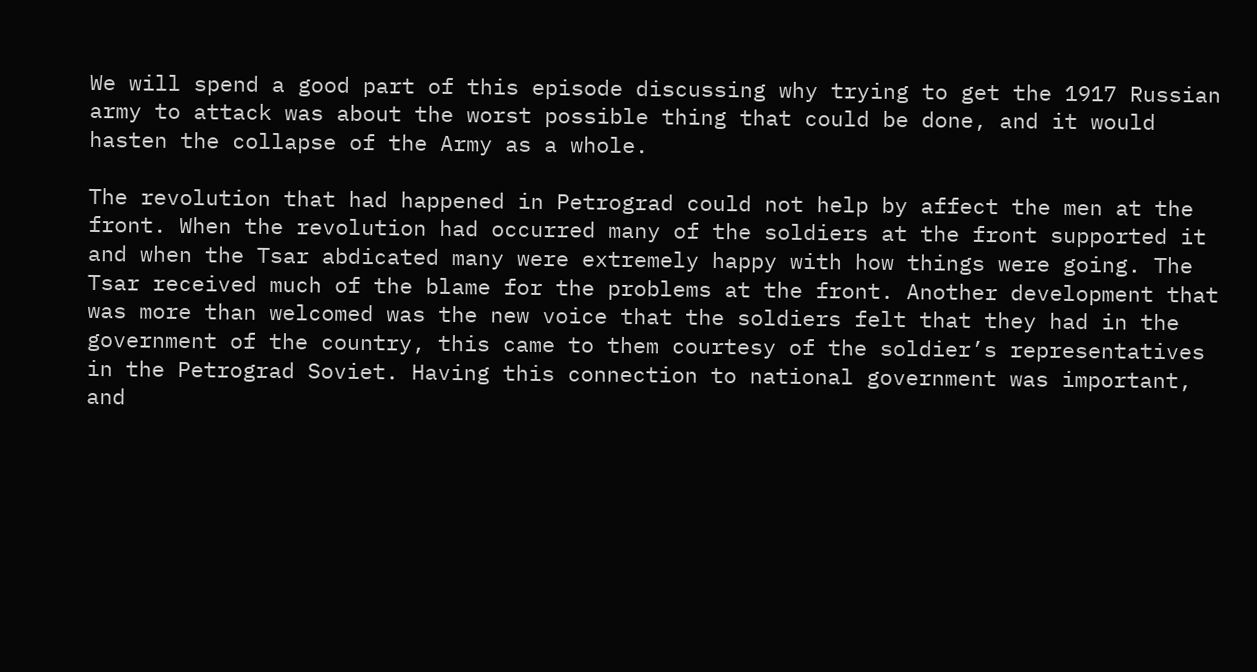We will spend a good part of this episode discussing why trying to get the 1917 Russian army to attack was about the worst possible thing that could be done, and it would hasten the collapse of the Army as a whole.

The revolution that had happened in Petrograd could not help by affect the men at the front. When the revolution had occurred many of the soldiers at the front supported it and when the Tsar abdicated many were extremely happy with how things were going. The Tsar received much of the blame for the problems at the front. Another development that was more than welcomed was the new voice that the soldiers felt that they had in the government of the country, this came to them courtesy of the soldier’s representatives in the Petrograd Soviet. Having this connection to national government was important, and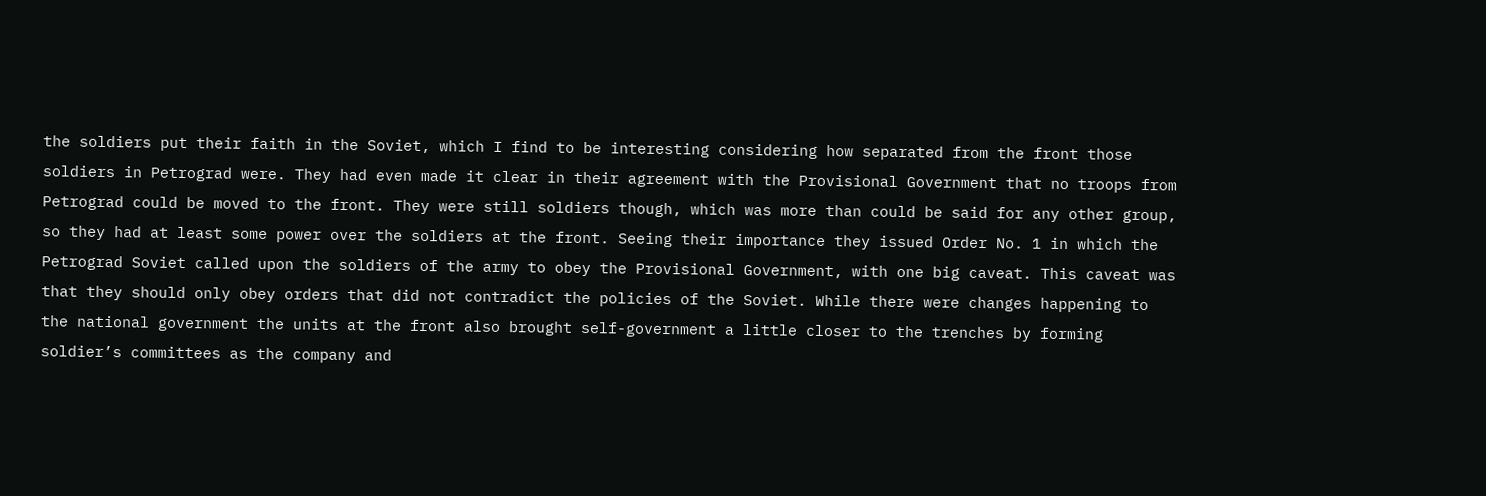the soldiers put their faith in the Soviet, which I find to be interesting considering how separated from the front those soldiers in Petrograd were. They had even made it clear in their agreement with the Provisional Government that no troops from Petrograd could be moved to the front. They were still soldiers though, which was more than could be said for any other group, so they had at least some power over the soldiers at the front. Seeing their importance they issued Order No. 1 in which the Petrograd Soviet called upon the soldiers of the army to obey the Provisional Government, with one big caveat. This caveat was that they should only obey orders that did not contradict the policies of the Soviet. While there were changes happening to the national government the units at the front also brought self-government a little closer to the trenches by forming soldier’s committees as the company and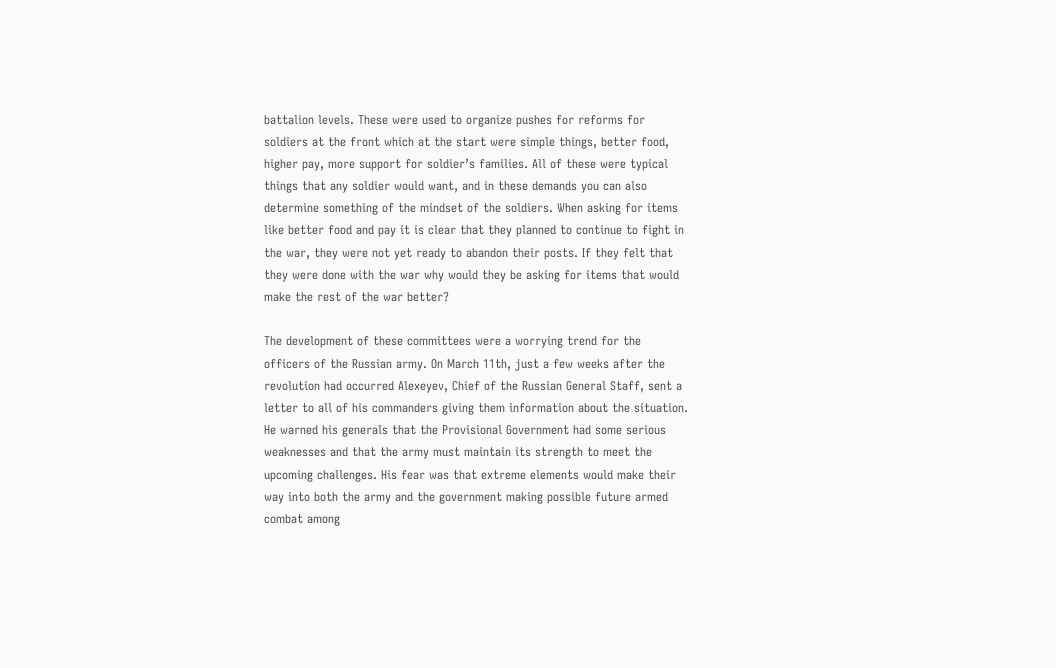battalion levels. These were used to organize pushes for reforms for soldiers at the front which at the start were simple things, better food, higher pay, more support for soldier’s families. All of these were typical things that any soldier would want, and in these demands you can also determine something of the mindset of the soldiers. When asking for items like better food and pay it is clear that they planned to continue to fight in the war, they were not yet ready to abandon their posts. If they felt that they were done with the war why would they be asking for items that would make the rest of the war better?

The development of these committees were a worrying trend for the officers of the Russian army. On March 11th, just a few weeks after the revolution had occurred Alexeyev, Chief of the Russian General Staff, sent a letter to all of his commanders giving them information about the situation. He warned his generals that the Provisional Government had some serious weaknesses and that the army must maintain its strength to meet the upcoming challenges. His fear was that extreme elements would make their way into both the army and the government making possible future armed combat among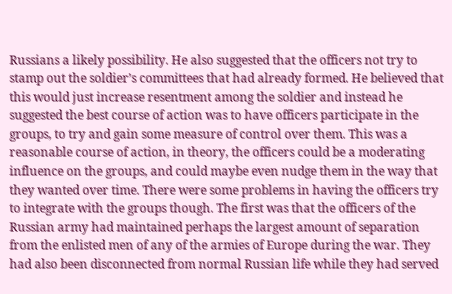Russians a likely possibility. He also suggested that the officers not try to stamp out the soldier’s committees that had already formed. He believed that this would just increase resentment among the soldier and instead he suggested the best course of action was to have officers participate in the groups, to try and gain some measure of control over them. This was a reasonable course of action, in theory, the officers could be a moderating influence on the groups, and could maybe even nudge them in the way that they wanted over time. There were some problems in having the officers try to integrate with the groups though. The first was that the officers of the Russian army had maintained perhaps the largest amount of separation from the enlisted men of any of the armies of Europe during the war. They had also been disconnected from normal Russian life while they had served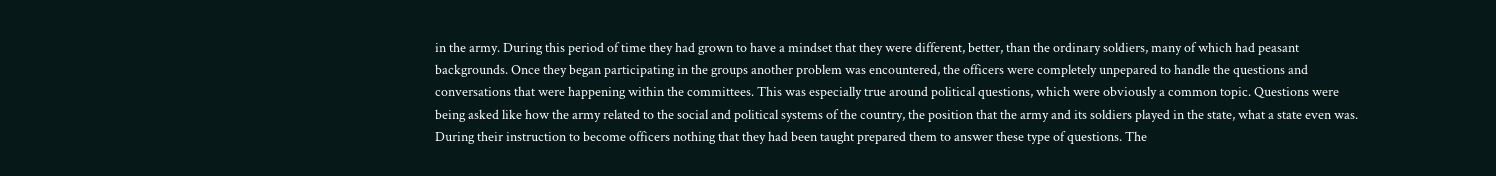in the army. During this period of time they had grown to have a mindset that they were different, better, than the ordinary soldiers, many of which had peasant backgrounds. Once they began participating in the groups another problem was encountered, the officers were completely unpepared to handle the questions and conversations that were happening within the committees. This was especially true around political questions, which were obviously a common topic. Questions were being asked like how the army related to the social and political systems of the country, the position that the army and its soldiers played in the state, what a state even was. During their instruction to become officers nothing that they had been taught prepared them to answer these type of questions. The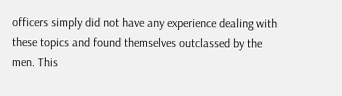officers simply did not have any experience dealing with these topics and found themselves outclassed by the men. This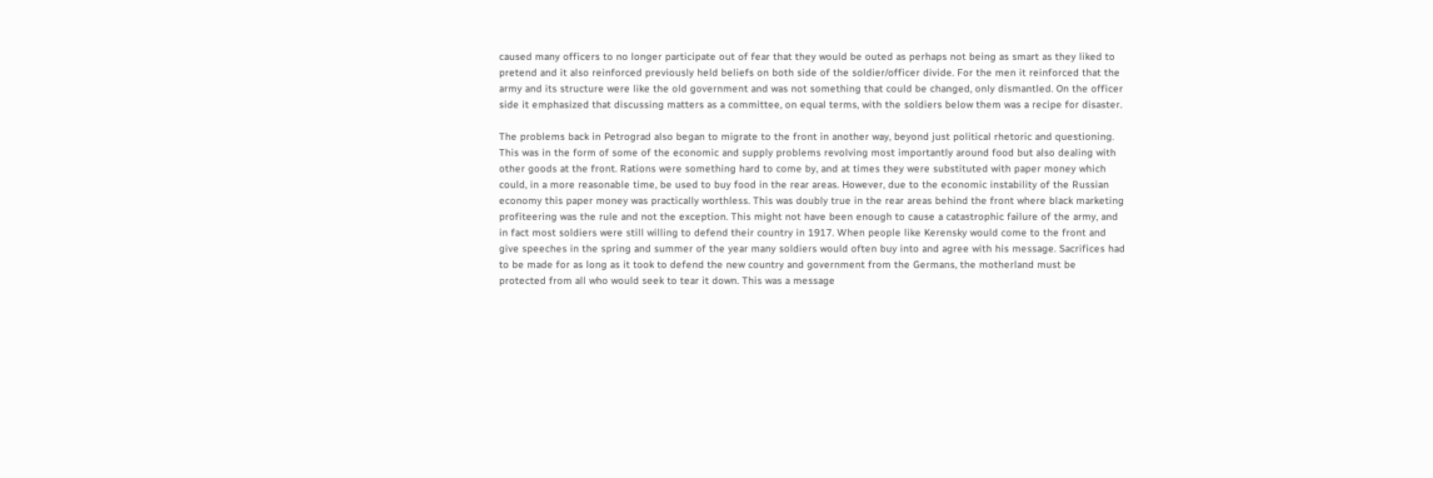caused many officers to no longer participate out of fear that they would be outed as perhaps not being as smart as they liked to pretend and it also reinforced previously held beliefs on both side of the soldier/officer divide. For the men it reinforced that the army and its structure were like the old government and was not something that could be changed, only dismantled. On the officer side it emphasized that discussing matters as a committee, on equal terms, with the soldiers below them was a recipe for disaster.

The problems back in Petrograd also began to migrate to the front in another way, beyond just political rhetoric and questioning. This was in the form of some of the economic and supply problems revolving most importantly around food but also dealing with other goods at the front. Rations were something hard to come by, and at times they were substituted with paper money which could, in a more reasonable time, be used to buy food in the rear areas. However, due to the economic instability of the Russian economy this paper money was practically worthless. This was doubly true in the rear areas behind the front where black marketing profiteering was the rule and not the exception. This might not have been enough to cause a catastrophic failure of the army, and in fact most soldiers were still willing to defend their country in 1917. When people like Kerensky would come to the front and give speeches in the spring and summer of the year many soldiers would often buy into and agree with his message. Sacrifices had to be made for as long as it took to defend the new country and government from the Germans, the motherland must be protected from all who would seek to tear it down. This was a message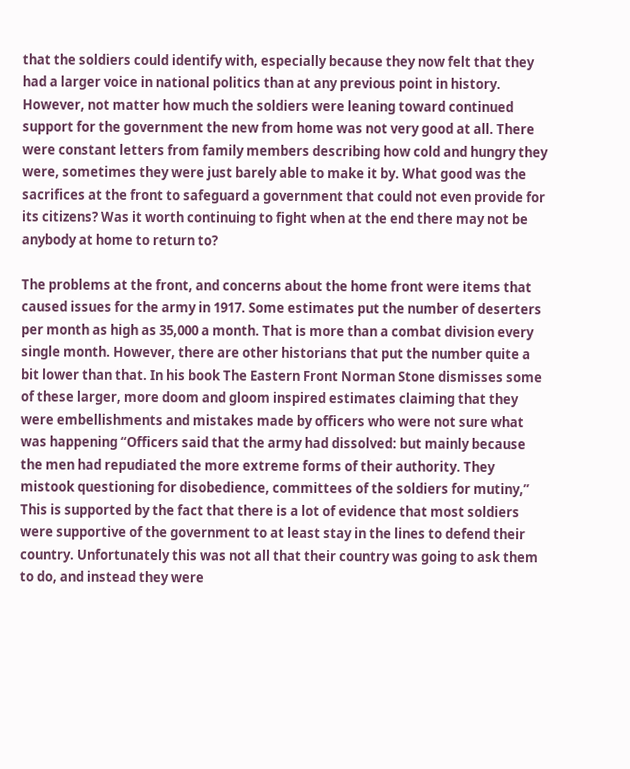that the soldiers could identify with, especially because they now felt that they had a larger voice in national politics than at any previous point in history. However, not matter how much the soldiers were leaning toward continued support for the government the new from home was not very good at all. There were constant letters from family members describing how cold and hungry they were, sometimes they were just barely able to make it by. What good was the sacrifices at the front to safeguard a government that could not even provide for its citizens? Was it worth continuing to fight when at the end there may not be anybody at home to return to?

The problems at the front, and concerns about the home front were items that caused issues for the army in 1917. Some estimates put the number of deserters per month as high as 35,000 a month. That is more than a combat division every single month. However, there are other historians that put the number quite a bit lower than that. In his book The Eastern Front Norman Stone dismisses some of these larger, more doom and gloom inspired estimates claiming that they were embellishments and mistakes made by officers who were not sure what was happening “Officers said that the army had dissolved: but mainly because the men had repudiated the more extreme forms of their authority. They mistook questioning for disobedience, committees of the soldiers for mutiny,” This is supported by the fact that there is a lot of evidence that most soldiers were supportive of the government to at least stay in the lines to defend their country. Unfortunately this was not all that their country was going to ask them to do, and instead they were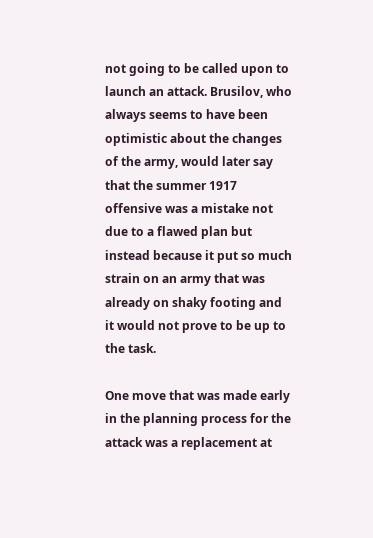not going to be called upon to launch an attack. Brusilov, who always seems to have been optimistic about the changes of the army, would later say that the summer 1917 offensive was a mistake not due to a flawed plan but instead because it put so much strain on an army that was already on shaky footing and it would not prove to be up to the task.

One move that was made early in the planning process for the attack was a replacement at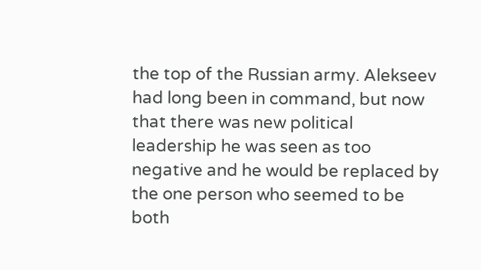the top of the Russian army. Alekseev had long been in command, but now that there was new political leadership he was seen as too negative and he would be replaced by the one person who seemed to be both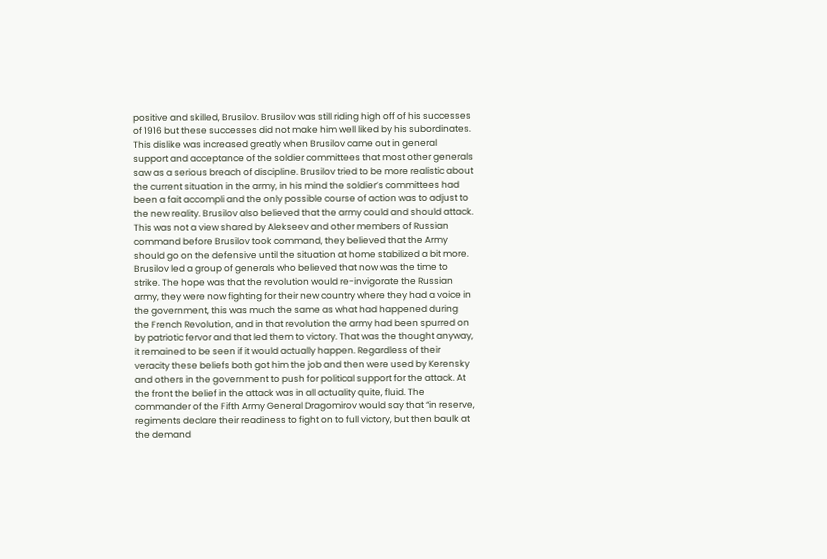positive and skilled, Brusilov. Brusilov was still riding high off of his successes of 1916 but these successes did not make him well liked by his subordinates. This dislike was increased greatly when Brusilov came out in general support and acceptance of the soldier committees that most other generals saw as a serious breach of discipline. Brusilov tried to be more realistic about the current situation in the army, in his mind the soldier’s committees had been a fait accompli and the only possible course of action was to adjust to the new reality. Brusilov also believed that the army could and should attack. This was not a view shared by Alekseev and other members of Russian command before Brusilov took command, they believed that the Army should go on the defensive until the situation at home stabilized a bit more. Brusilov led a group of generals who believed that now was the time to strike. The hope was that the revolution would re-invigorate the Russian army, they were now fighting for their new country where they had a voice in the government, this was much the same as what had happened during the French Revolution, and in that revolution the army had been spurred on by patriotic fervor and that led them to victory. That was the thought anyway, it remained to be seen if it would actually happen. Regardless of their veracity these beliefs both got him the job and then were used by Kerensky and others in the government to push for political support for the attack. At the front the belief in the attack was in all actuality quite, fluid. The commander of the Fifth Army General Dragomirov would say that “in reserve, regiments declare their readiness to fight on to full victory, but then baulk at the demand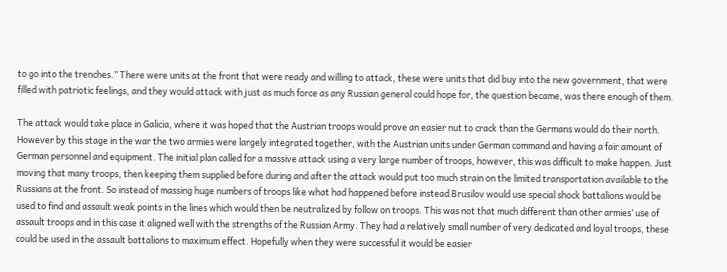to go into the trenches.” There were units at the front that were ready and willing to attack, these were units that did buy into the new government, that were filled with patriotic feelings, and they would attack with just as much force as any Russian general could hope for, the question became, was there enough of them.

The attack would take place in Galicia, where it was hoped that the Austrian troops would prove an easier nut to crack than the Germans would do their north. However by this stage in the war the two armies were largely integrated together, with the Austrian units under German command and having a fair amount of German personnel and equipment. The initial plan called for a massive attack using a very large number of troops, however, this was difficult to make happen. Just moving that many troops, then keeping them supplied before during and after the attack would put too much strain on the limited transportation available to the Russians at the front. So instead of massing huge numbers of troops like what had happened before instead Brusilov would use special shock battalions would be used to find and assault weak points in the lines which would then be neutralized by follow on troops. This was not that much different than other armies’ use of assault troops and in this case it aligned well with the strengths of the Russian Army. They had a relatively small number of very dedicated and loyal troops, these could be used in the assault battalions to maximum effect. Hopefully when they were successful it would be easier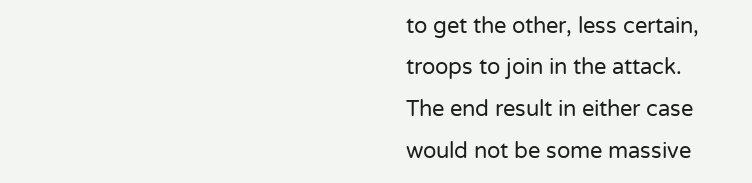to get the other, less certain, troops to join in the attack. The end result in either case would not be some massive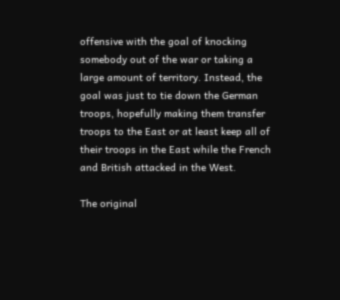offensive with the goal of knocking somebody out of the war or taking a large amount of territory. Instead, the goal was just to tie down the German troops, hopefully making them transfer troops to the East or at least keep all of their troops in the East while the French and British attacked in the West.

The original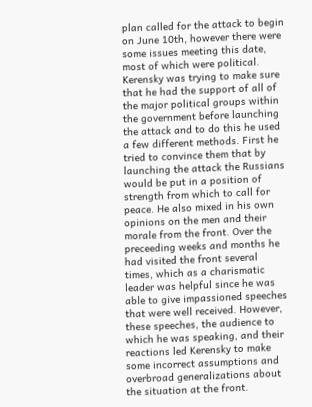plan called for the attack to begin on June 10th, however there were some issues meeting this date, most of which were political. Kerensky was trying to make sure that he had the support of all of the major political groups within the government before launching the attack and to do this he used a few different methods. First he tried to convince them that by launching the attack the Russians would be put in a position of strength from which to call for peace. He also mixed in his own opinions on the men and their morale from the front. Over the preceeding weeks and months he had visited the front several times, which as a charismatic leader was helpful since he was able to give impassioned speeches that were well received. However, these speeches, the audience to which he was speaking, and their reactions led Kerensky to make some incorrect assumptions and overbroad generalizations about the situation at the front.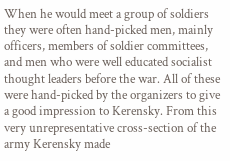When he would meet a group of soldiers they were often hand-picked men, mainly officers, members of soldier committees, and men who were well educated socialist thought leaders before the war. All of these were hand-picked by the organizers to give a good impression to Kerensky. From this very unrepresentative cross-section of the army Kerensky made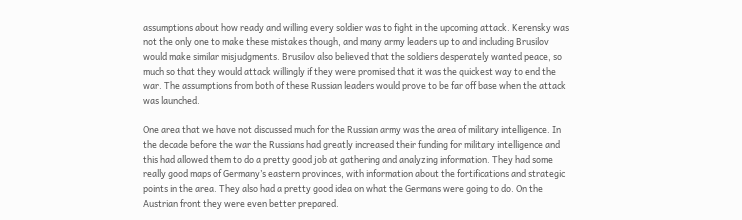assumptions about how ready and willing every soldier was to fight in the upcoming attack. Kerensky was not the only one to make these mistakes though, and many army leaders up to and including Brusilov would make similar misjudgments. Brusilov also believed that the soldiers desperately wanted peace, so much so that they would attack willingly if they were promised that it was the quickest way to end the war. The assumptions from both of these Russian leaders would prove to be far off base when the attack was launched.

One area that we have not discussed much for the Russian army was the area of military intelligence. In the decade before the war the Russians had greatly increased their funding for military intelligence and this had allowed them to do a pretty good job at gathering and analyzing information. They had some really good maps of Germany’s eastern provinces, with information about the fortifications and strategic points in the area. They also had a pretty good idea on what the Germans were going to do. On the Austrian front they were even better prepared.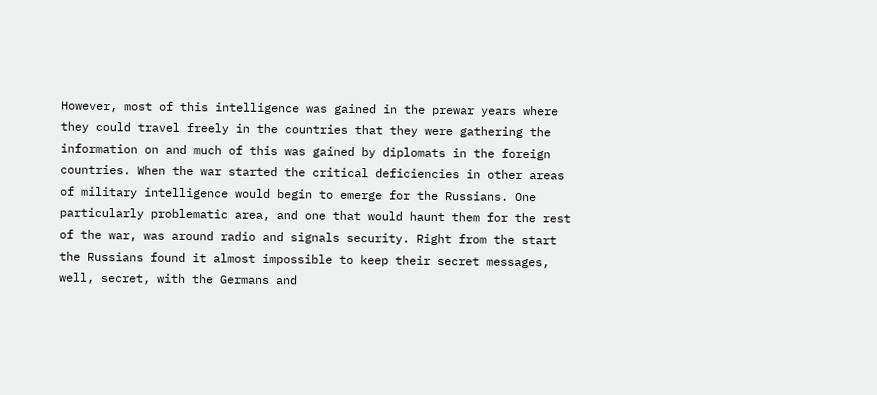However, most of this intelligence was gained in the prewar years where they could travel freely in the countries that they were gathering the information on and much of this was gained by diplomats in the foreign countries. When the war started the critical deficiencies in other areas of military intelligence would begin to emerge for the Russians. One particularly problematic area, and one that would haunt them for the rest of the war, was around radio and signals security. Right from the start the Russians found it almost impossible to keep their secret messages, well, secret, with the Germans and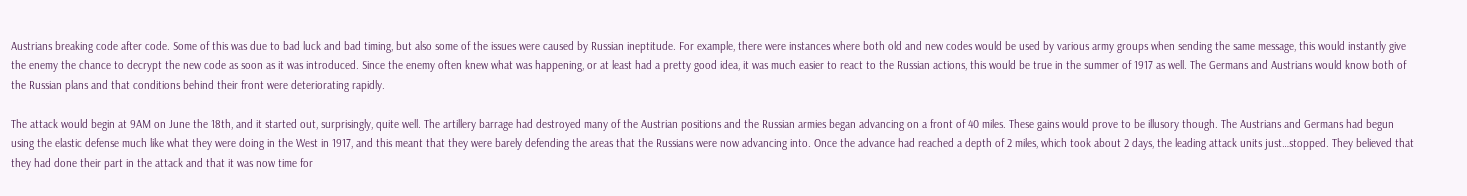Austrians breaking code after code. Some of this was due to bad luck and bad timing, but also some of the issues were caused by Russian ineptitude. For example, there were instances where both old and new codes would be used by various army groups when sending the same message, this would instantly give the enemy the chance to decrypt the new code as soon as it was introduced. Since the enemy often knew what was happening, or at least had a pretty good idea, it was much easier to react to the Russian actions, this would be true in the summer of 1917 as well. The Germans and Austrians would know both of the Russian plans and that conditions behind their front were deteriorating rapidly.

The attack would begin at 9AM on June the 18th, and it started out, surprisingly, quite well. The artillery barrage had destroyed many of the Austrian positions and the Russian armies began advancing on a front of 40 miles. These gains would prove to be illusory though. The Austrians and Germans had begun using the elastic defense much like what they were doing in the West in 1917, and this meant that they were barely defending the areas that the Russians were now advancing into. Once the advance had reached a depth of 2 miles, which took about 2 days, the leading attack units just…stopped. They believed that they had done their part in the attack and that it was now time for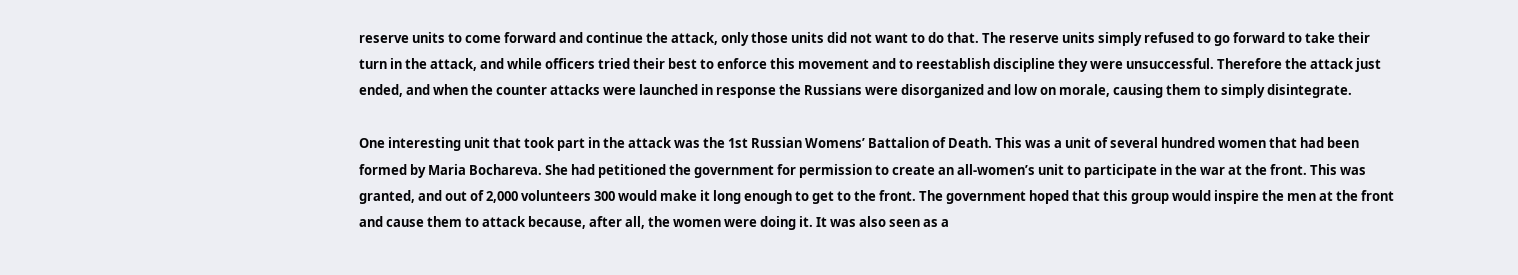reserve units to come forward and continue the attack, only those units did not want to do that. The reserve units simply refused to go forward to take their turn in the attack, and while officers tried their best to enforce this movement and to reestablish discipline they were unsuccessful. Therefore the attack just ended, and when the counter attacks were launched in response the Russians were disorganized and low on morale, causing them to simply disintegrate.

One interesting unit that took part in the attack was the 1st Russian Womens’ Battalion of Death. This was a unit of several hundred women that had been formed by Maria Bochareva. She had petitioned the government for permission to create an all-women’s unit to participate in the war at the front. This was granted, and out of 2,000 volunteers 300 would make it long enough to get to the front. The government hoped that this group would inspire the men at the front and cause them to attack because, after all, the women were doing it. It was also seen as a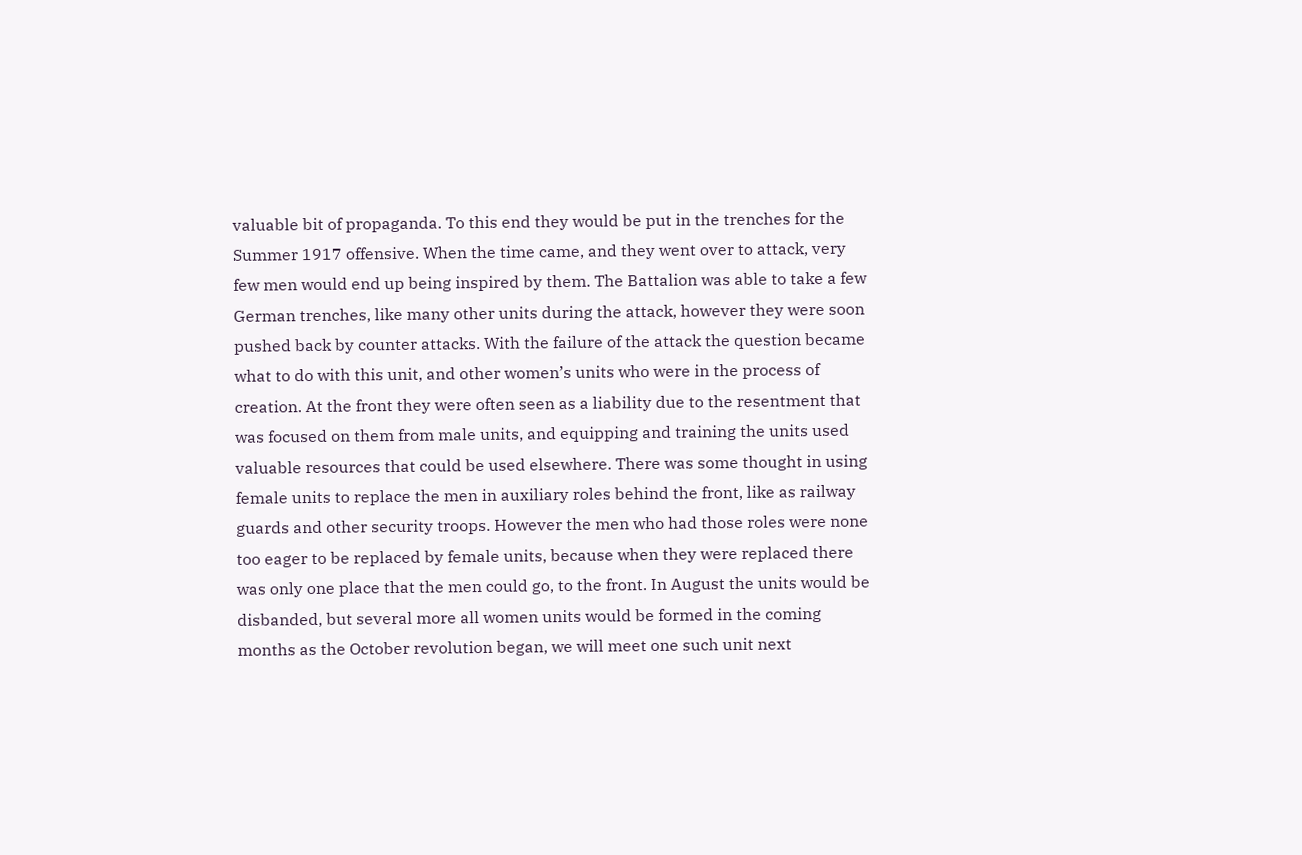valuable bit of propaganda. To this end they would be put in the trenches for the Summer 1917 offensive. When the time came, and they went over to attack, very few men would end up being inspired by them. The Battalion was able to take a few German trenches, like many other units during the attack, however they were soon pushed back by counter attacks. With the failure of the attack the question became what to do with this unit, and other women’s units who were in the process of creation. At the front they were often seen as a liability due to the resentment that was focused on them from male units, and equipping and training the units used valuable resources that could be used elsewhere. There was some thought in using female units to replace the men in auxiliary roles behind the front, like as railway guards and other security troops. However the men who had those roles were none too eager to be replaced by female units, because when they were replaced there was only one place that the men could go, to the front. In August the units would be disbanded, but several more all women units would be formed in the coming months as the October revolution began, we will meet one such unit next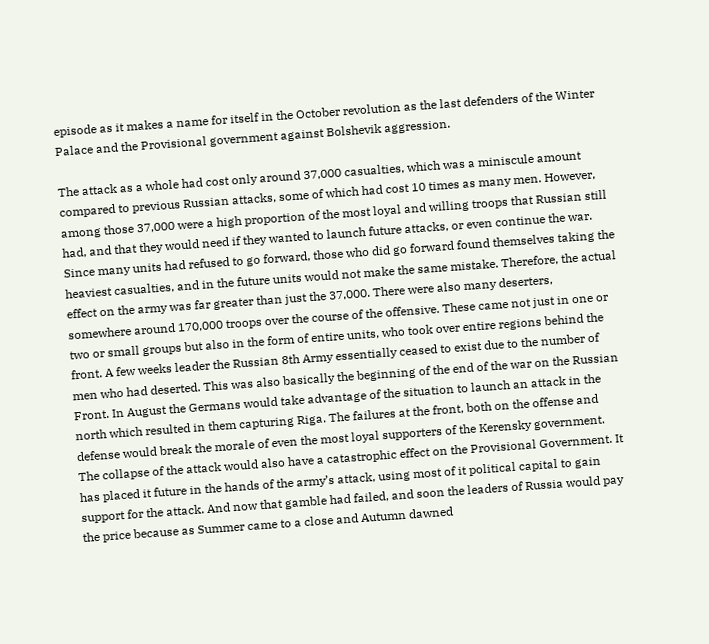episode as it makes a name for itself in the October revolution as the last defenders of the Winter Palace and the Provisional government against Bolshevik aggression.

The attack as a whole had cost only around 37,000 casualties, which was a miniscule amount compared to previous Russian attacks, some of which had cost 10 times as many men. However, among those 37,000 were a high proportion of the most loyal and willing troops that Russian still had, and that they would need if they wanted to launch future attacks, or even continue the war. Since many units had refused to go forward, those who did go forward found themselves taking the heaviest casualties, and in the future units would not make the same mistake. Therefore, the actual effect on the army was far greater than just the 37,000. There were also many deserters, somewhere around 170,000 troops over the course of the offensive. These came not just in one or two or small groups but also in the form of entire units, who took over entire regions behind the front. A few weeks leader the Russian 8th Army essentially ceased to exist due to the number of men who had deserted. This was also basically the beginning of the end of the war on the Russian Front. In August the Germans would take advantage of the situation to launch an attack in the north which resulted in them capturing Riga. The failures at the front, both on the offense and defense would break the morale of even the most loyal supporters of the Kerensky government. The collapse of the attack would also have a catastrophic effect on the Provisional Government. It has placed it future in the hands of the army’s attack, using most of it political capital to gain support for the attack. And now that gamble had failed, and soon the leaders of Russia would pay the price because as Summer came to a close and Autumn dawned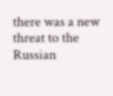there was a new threat to the Russian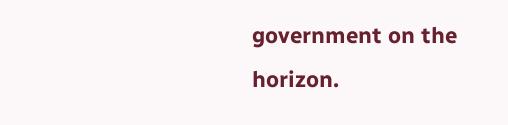government on the horizon.